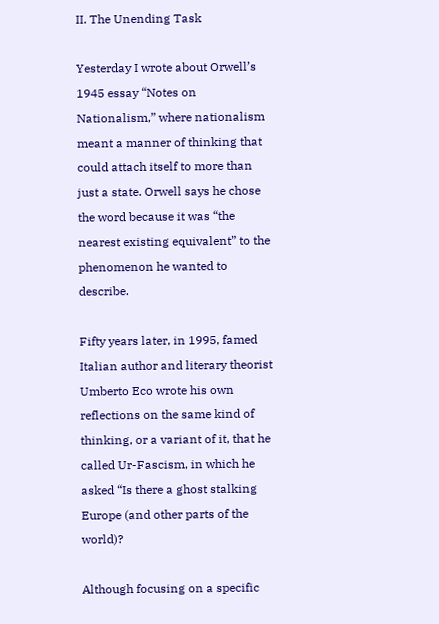II. The Unending Task

Yesterday I wrote about Orwell’s 1945 essay “Notes on Nationalism,” where nationalism meant a manner of thinking that could attach itself to more than just a state. Orwell says he chose the word because it was “the nearest existing equivalent” to the phenomenon he wanted to describe.

Fifty years later, in 1995, famed Italian author and literary theorist Umberto Eco wrote his own reflections on the same kind of thinking, or a variant of it, that he called Ur-Fascism, in which he asked “Is there a ghost stalking Europe (and other parts of the world)?

Although focusing on a specific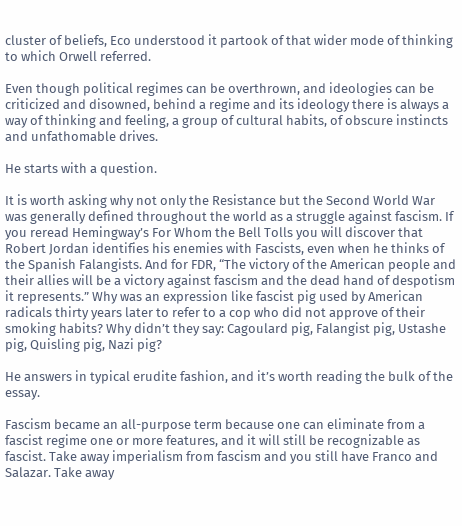cluster of beliefs, Eco understood it partook of that wider mode of thinking to which Orwell referred.

Even though political regimes can be overthrown, and ideologies can be criticized and disowned, behind a regime and its ideology there is always a way of thinking and feeling, a group of cultural habits, of obscure instincts and unfathomable drives.

He starts with a question.

It is worth asking why not only the Resistance but the Second World War was generally defined throughout the world as a struggle against fascism. If you reread Hemingway’s For Whom the Bell Tolls you will discover that Robert Jordan identifies his enemies with Fascists, even when he thinks of the Spanish Falangists. And for FDR, “The victory of the American people and their allies will be a victory against fascism and the dead hand of despotism it represents.” Why was an expression like fascist pig used by American radicals thirty years later to refer to a cop who did not approve of their smoking habits? Why didn’t they say: Cagoulard pig, Falangist pig, Ustashe pig, Quisling pig, Nazi pig?

He answers in typical erudite fashion, and it’s worth reading the bulk of the essay.

Fascism became an all-purpose term because one can eliminate from a fascist regime one or more features, and it will still be recognizable as fascist. Take away imperialism from fascism and you still have Franco and Salazar. Take away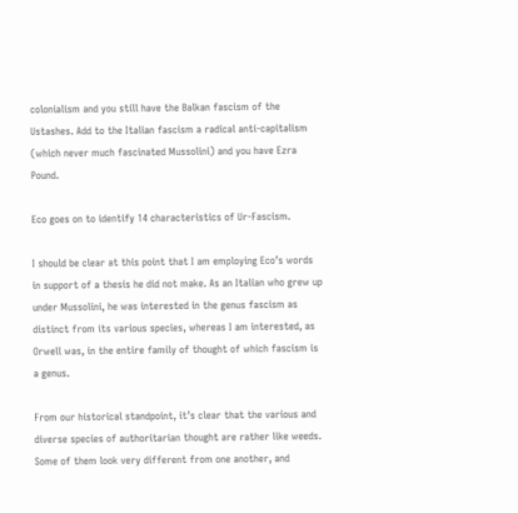colonialism and you still have the Balkan fascism of the Ustashes. Add to the Italian fascism a radical anti-capitalism (which never much fascinated Mussolini) and you have Ezra Pound.

Eco goes on to identify 14 characteristics of Ur-Fascism.

I should be clear at this point that I am employing Eco’s words in support of a thesis he did not make. As an Italian who grew up under Mussolini, he was interested in the genus fascism as distinct from its various species, whereas I am interested, as Orwell was, in the entire family of thought of which fascism is a genus.

From our historical standpoint, it’s clear that the various and diverse species of authoritarian thought are rather like weeds. Some of them look very different from one another, and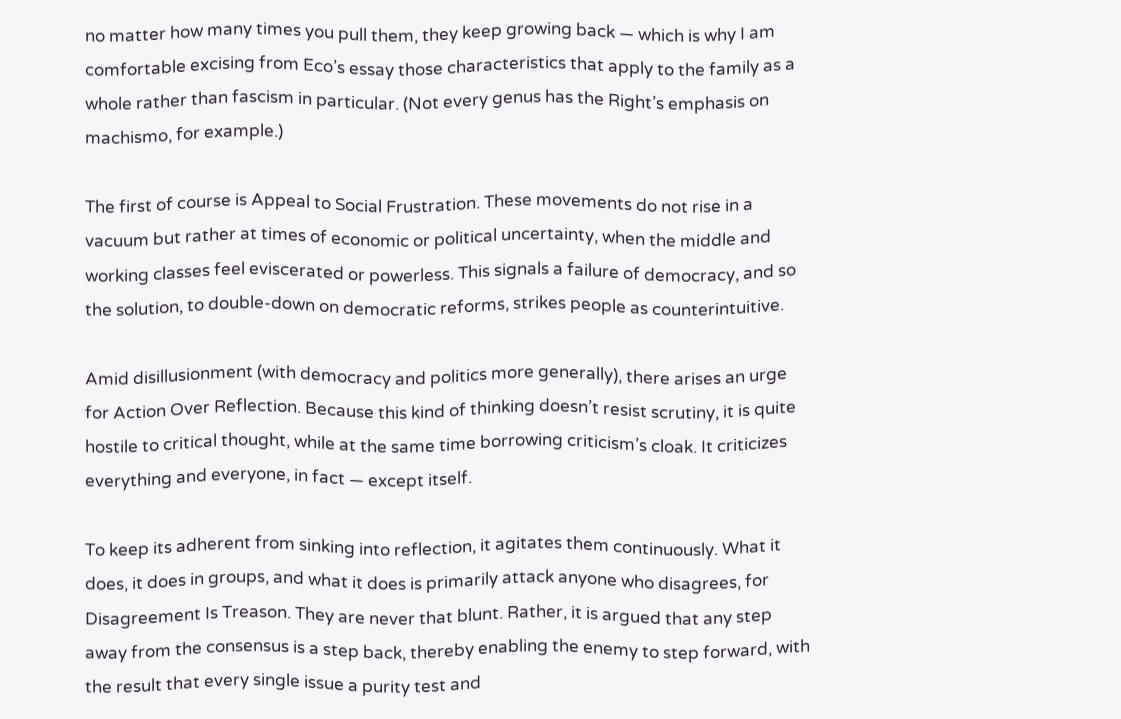no matter how many times you pull them, they keep growing back — which is why I am comfortable excising from Eco’s essay those characteristics that apply to the family as a whole rather than fascism in particular. (Not every genus has the Right’s emphasis on machismo, for example.)

The first of course is Appeal to Social Frustration. These movements do not rise in a vacuum but rather at times of economic or political uncertainty, when the middle and working classes feel eviscerated or powerless. This signals a failure of democracy, and so the solution, to double-down on democratic reforms, strikes people as counterintuitive.

Amid disillusionment (with democracy and politics more generally), there arises an urge for Action Over Reflection. Because this kind of thinking doesn’t resist scrutiny, it is quite hostile to critical thought, while at the same time borrowing criticism’s cloak. It criticizes everything and everyone, in fact — except itself.

To keep its adherent from sinking into reflection, it agitates them continuously. What it does, it does in groups, and what it does is primarily attack anyone who disagrees, for Disagreement Is Treason. They are never that blunt. Rather, it is argued that any step away from the consensus is a step back, thereby enabling the enemy to step forward, with the result that every single issue a purity test and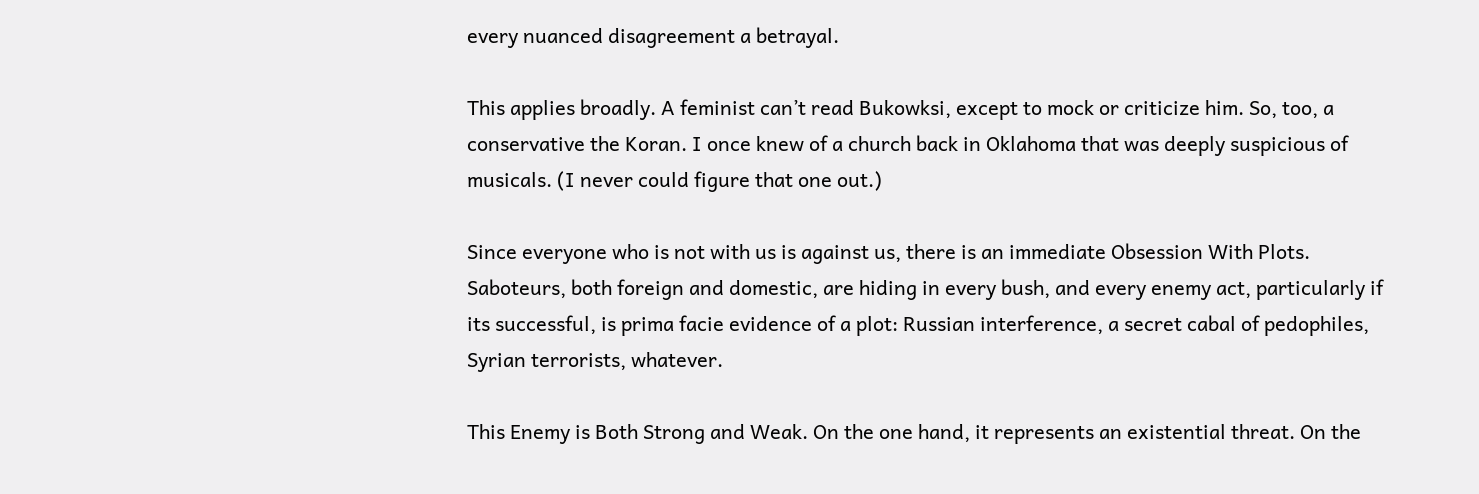every nuanced disagreement a betrayal.

This applies broadly. A feminist can’t read Bukowksi, except to mock or criticize him. So, too, a conservative the Koran. I once knew of a church back in Oklahoma that was deeply suspicious of musicals. (I never could figure that one out.)

Since everyone who is not with us is against us, there is an immediate Obsession With Plots. Saboteurs, both foreign and domestic, are hiding in every bush, and every enemy act, particularly if its successful, is prima facie evidence of a plot: Russian interference, a secret cabal of pedophiles, Syrian terrorists, whatever.

This Enemy is Both Strong and Weak. On the one hand, it represents an existential threat. On the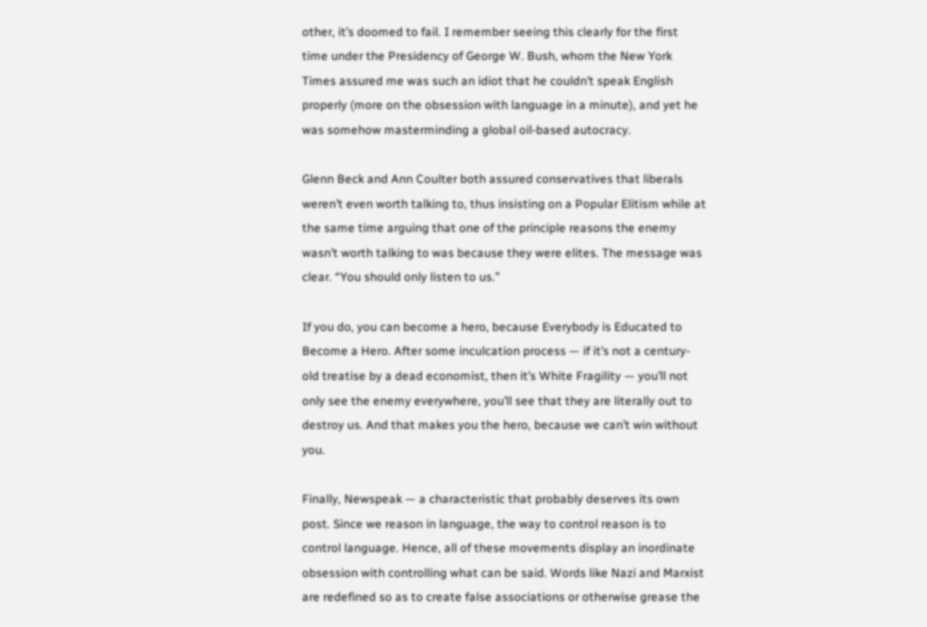other, it’s doomed to fail. I remember seeing this clearly for the first time under the Presidency of George W. Bush, whom the New York Times assured me was such an idiot that he couldn’t speak English properly (more on the obsession with language in a minute), and yet he was somehow masterminding a global oil-based autocracy.

Glenn Beck and Ann Coulter both assured conservatives that liberals weren’t even worth talking to, thus insisting on a Popular Elitism while at the same time arguing that one of the principle reasons the enemy wasn’t worth talking to was because they were elites. The message was clear. “You should only listen to us.”

If you do, you can become a hero, because Everybody is Educated to Become a Hero. After some inculcation process — if it’s not a century-old treatise by a dead economist, then it’s White Fragility — you’ll not only see the enemy everywhere, you’ll see that they are literally out to destroy us. And that makes you the hero, because we can’t win without you.

Finally, Newspeak — a characteristic that probably deserves its own post. Since we reason in language, the way to control reason is to control language. Hence, all of these movements display an inordinate obsession with controlling what can be said. Words like Nazi and Marxist are redefined so as to create false associations or otherwise grease the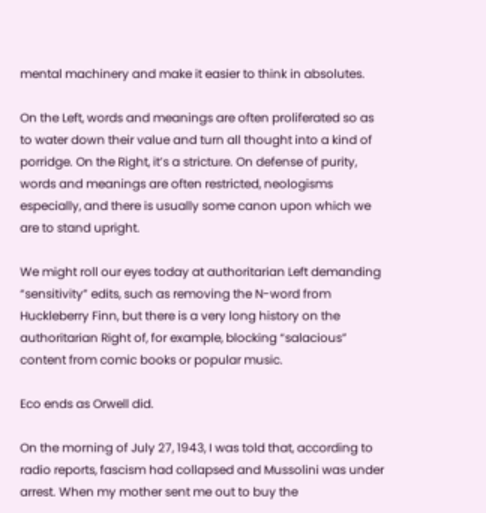mental machinery and make it easier to think in absolutes.

On the Left, words and meanings are often proliferated so as to water down their value and turn all thought into a kind of porridge. On the Right, it’s a stricture. On defense of purity, words and meanings are often restricted, neologisms especially, and there is usually some canon upon which we are to stand upright.

We might roll our eyes today at authoritarian Left demanding “sensitivity” edits, such as removing the N-word from Huckleberry Finn, but there is a very long history on the authoritarian Right of, for example, blocking “salacious” content from comic books or popular music.

Eco ends as Orwell did.

On the morning of July 27, 1943, I was told that, according to radio reports, fascism had collapsed and Mussolini was under arrest. When my mother sent me out to buy the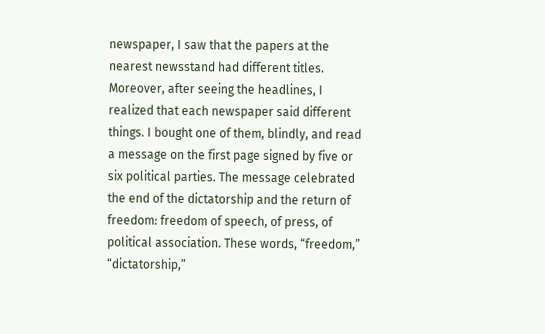newspaper, I saw that the papers at the nearest newsstand had different titles. Moreover, after seeing the headlines, I realized that each newspaper said different things. I bought one of them, blindly, and read a message on the first page signed by five or six political parties. The message celebrated the end of the dictatorship and the return of freedom: freedom of speech, of press, of political association. These words, “freedom,” “dictatorship,”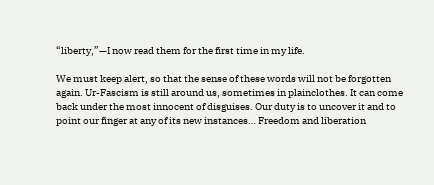“liberty,”—I now read them for the first time in my life.

We must keep alert, so that the sense of these words will not be forgotten again. Ur-Fascism is still around us, sometimes in plainclothes. It can come back under the most innocent of disguises. Our duty is to uncover it and to point our finger at any of its new instances… Freedom and liberation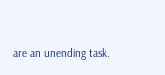are an unending task.